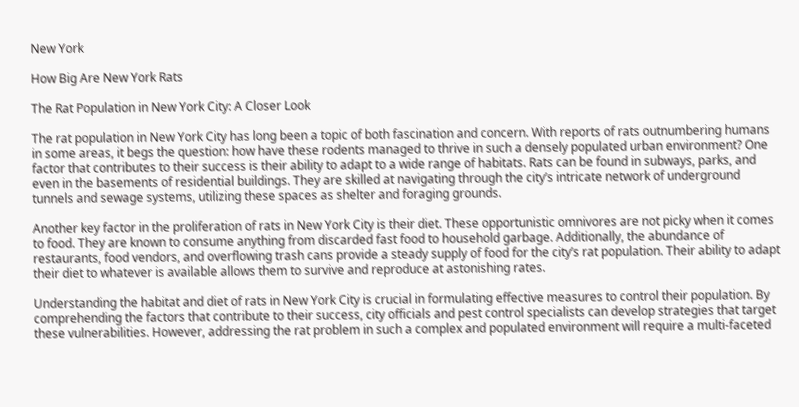New York

How Big Are New York Rats

The Rat Population in New York City: A Closer Look

The rat population in New York City has long been a topic of both fascination and concern. With reports of rats outnumbering humans in some areas, it begs the question: how have these rodents managed to thrive in such a densely populated urban environment? One factor that contributes to their success is their ability to adapt to a wide range of habitats. Rats can be found in subways, parks, and even in the basements of residential buildings. They are skilled at navigating through the city’s intricate network of underground tunnels and sewage systems, utilizing these spaces as shelter and foraging grounds.

Another key factor in the proliferation of rats in New York City is their diet. These opportunistic omnivores are not picky when it comes to food. They are known to consume anything from discarded fast food to household garbage. Additionally, the abundance of restaurants, food vendors, and overflowing trash cans provide a steady supply of food for the city’s rat population. Their ability to adapt their diet to whatever is available allows them to survive and reproduce at astonishing rates.

Understanding the habitat and diet of rats in New York City is crucial in formulating effective measures to control their population. By comprehending the factors that contribute to their success, city officials and pest control specialists can develop strategies that target these vulnerabilities. However, addressing the rat problem in such a complex and populated environment will require a multi-faceted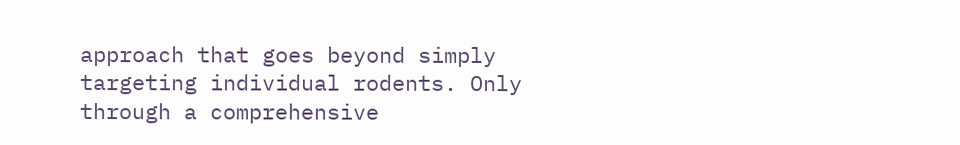approach that goes beyond simply targeting individual rodents. Only through a comprehensive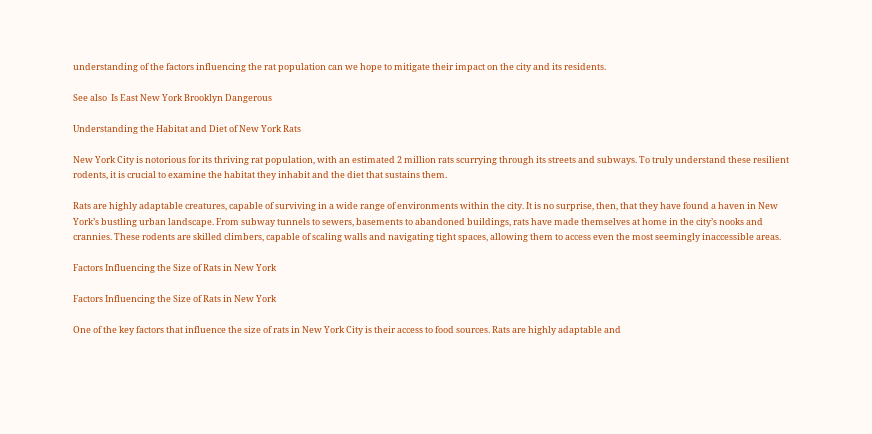understanding of the factors influencing the rat population can we hope to mitigate their impact on the city and its residents.

See also  Is East New York Brooklyn Dangerous

Understanding the Habitat and Diet of New York Rats

New York City is notorious for its thriving rat population, with an estimated 2 million rats scurrying through its streets and subways. To truly understand these resilient rodents, it is crucial to examine the habitat they inhabit and the diet that sustains them.

Rats are highly adaptable creatures, capable of surviving in a wide range of environments within the city. It is no surprise, then, that they have found a haven in New York’s bustling urban landscape. From subway tunnels to sewers, basements to abandoned buildings, rats have made themselves at home in the city’s nooks and crannies. These rodents are skilled climbers, capable of scaling walls and navigating tight spaces, allowing them to access even the most seemingly inaccessible areas.

Factors Influencing the Size of Rats in New York

Factors Influencing the Size of Rats in New York

One of the key factors that influence the size of rats in New York City is their access to food sources. Rats are highly adaptable and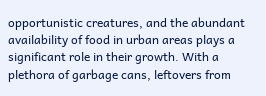opportunistic creatures, and the abundant availability of food in urban areas plays a significant role in their growth. With a plethora of garbage cans, leftovers from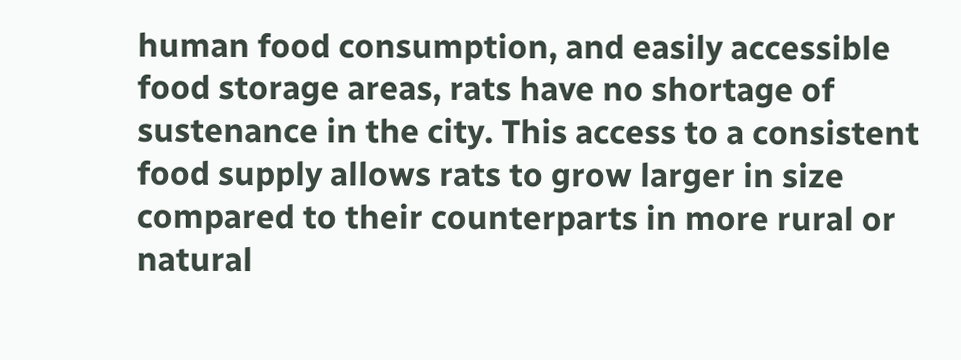human food consumption, and easily accessible food storage areas, rats have no shortage of sustenance in the city. This access to a consistent food supply allows rats to grow larger in size compared to their counterparts in more rural or natural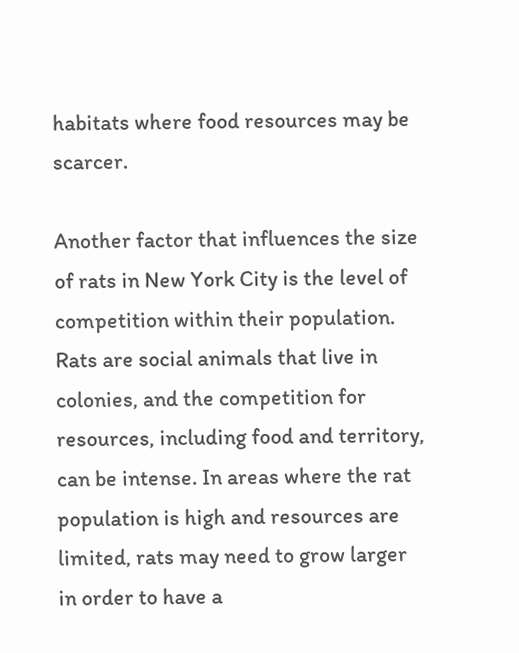habitats where food resources may be scarcer.

Another factor that influences the size of rats in New York City is the level of competition within their population. Rats are social animals that live in colonies, and the competition for resources, including food and territory, can be intense. In areas where the rat population is high and resources are limited, rats may need to grow larger in order to have a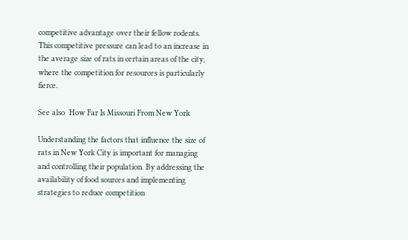competitive advantage over their fellow rodents. This competitive pressure can lead to an increase in the average size of rats in certain areas of the city, where the competition for resources is particularly fierce.

See also  How Far Is Missouri From New York

Understanding the factors that influence the size of rats in New York City is important for managing and controlling their population. By addressing the availability of food sources and implementing strategies to reduce competition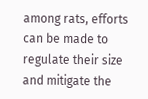among rats, efforts can be made to regulate their size and mitigate the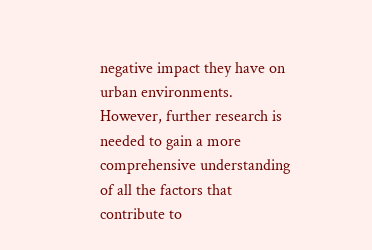negative impact they have on urban environments. However, further research is needed to gain a more comprehensive understanding of all the factors that contribute to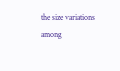the size variations among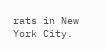rats in New York City.